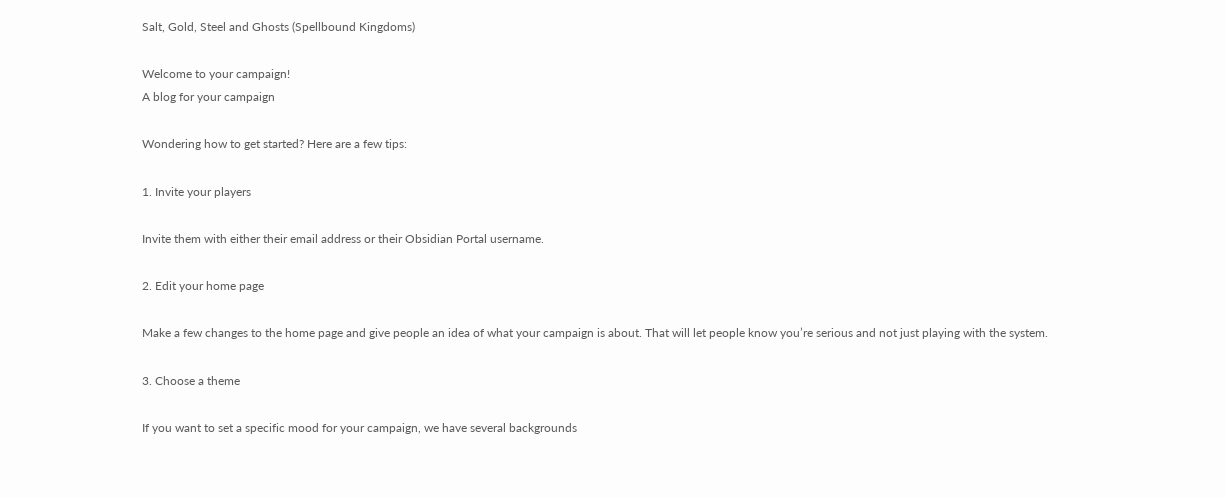Salt, Gold, Steel and Ghosts (Spellbound Kingdoms)

Welcome to your campaign!
A blog for your campaign

Wondering how to get started? Here are a few tips:

1. Invite your players

Invite them with either their email address or their Obsidian Portal username.

2. Edit your home page

Make a few changes to the home page and give people an idea of what your campaign is about. That will let people know you’re serious and not just playing with the system.

3. Choose a theme

If you want to set a specific mood for your campaign, we have several backgrounds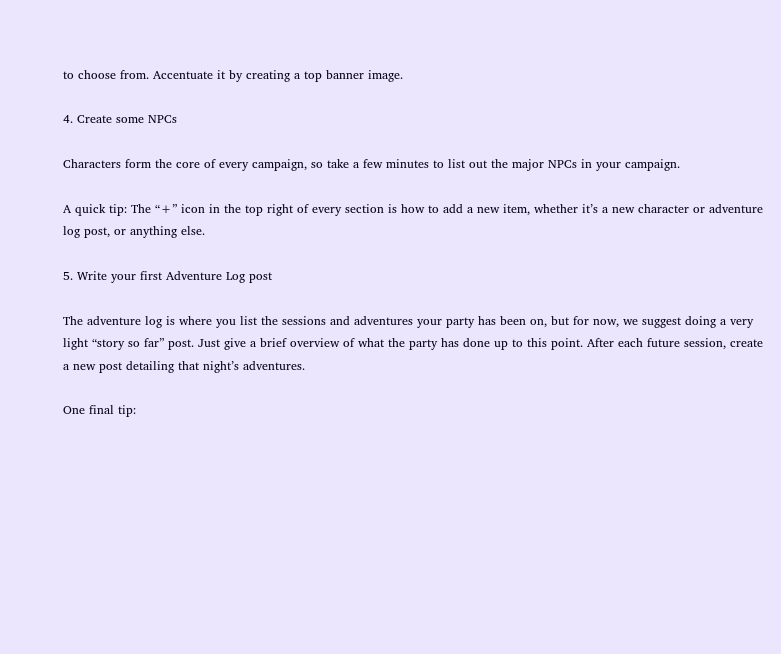to choose from. Accentuate it by creating a top banner image.

4. Create some NPCs

Characters form the core of every campaign, so take a few minutes to list out the major NPCs in your campaign.

A quick tip: The “+” icon in the top right of every section is how to add a new item, whether it’s a new character or adventure log post, or anything else.

5. Write your first Adventure Log post

The adventure log is where you list the sessions and adventures your party has been on, but for now, we suggest doing a very light “story so far” post. Just give a brief overview of what the party has done up to this point. After each future session, create a new post detailing that night’s adventures.

One final tip: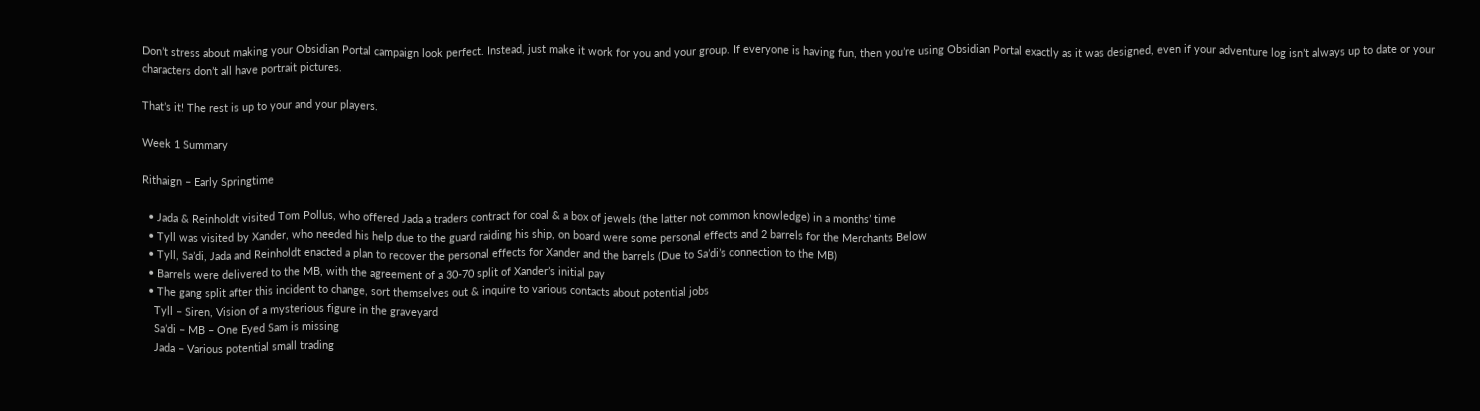Don’t stress about making your Obsidian Portal campaign look perfect. Instead, just make it work for you and your group. If everyone is having fun, then you’re using Obsidian Portal exactly as it was designed, even if your adventure log isn’t always up to date or your characters don’t all have portrait pictures.

That’s it! The rest is up to your and your players.

Week 1 Summary

Rithaign – Early Springtime

  • Jada & Reinholdt visited Tom Pollus, who offered Jada a traders contract for coal & a box of jewels (the latter not common knowledge) in a months’ time
  • Tyll was visited by Xander, who needed his help due to the guard raiding his ship, on board were some personal effects and 2 barrels for the Merchants Below
  • Tyll, Sa’di, Jada and Reinholdt enacted a plan to recover the personal effects for Xander and the barrels (Due to Sa’di’s connection to the MB)
  • Barrels were delivered to the MB, with the agreement of a 30-70 split of Xander’s initial pay
  • The gang split after this incident to change, sort themselves out & inquire to various contacts about potential jobs
    Tyll – Siren, Vision of a mysterious figure in the graveyard
    Sa’di – MB – One Eyed Sam is missing
    Jada – Various potential small trading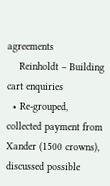agreements
    Reinholdt – Building cart enquiries
  • Re-grouped, collected payment from Xander (1500 crowns), discussed possible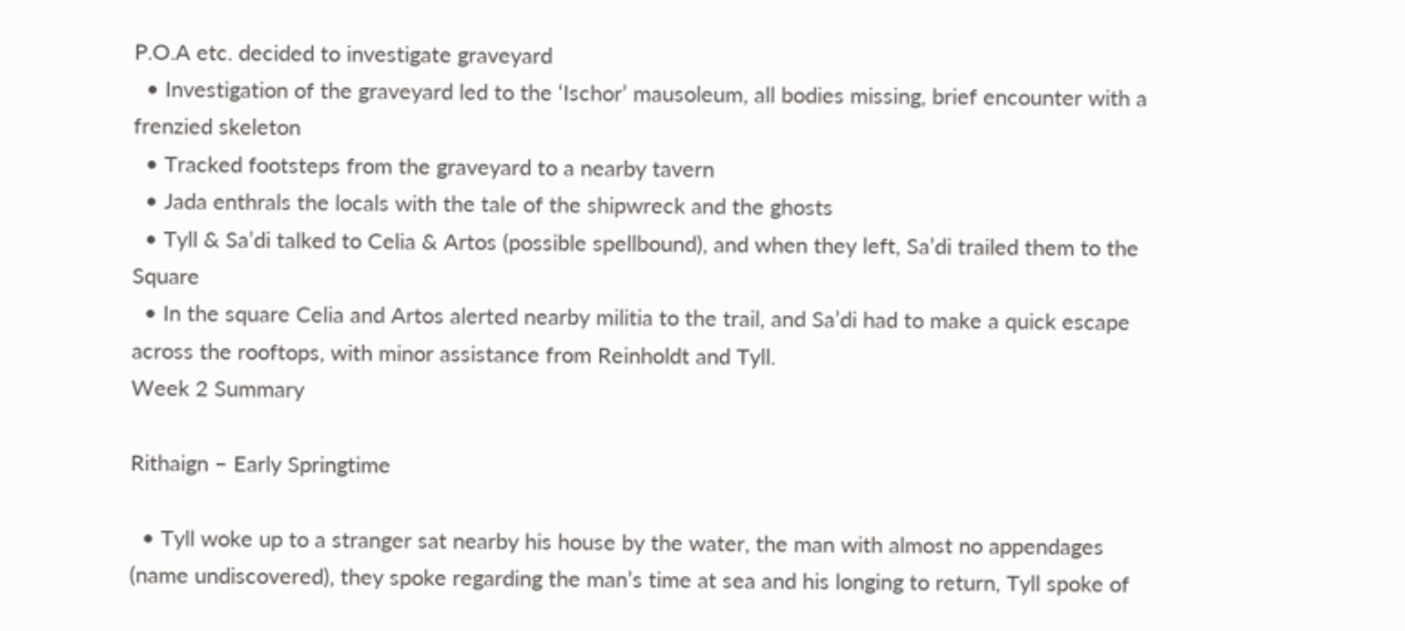P.O.A etc. decided to investigate graveyard
  • Investigation of the graveyard led to the ‘Ischor’ mausoleum, all bodies missing, brief encounter with a frenzied skeleton
  • Tracked footsteps from the graveyard to a nearby tavern
  • Jada enthrals the locals with the tale of the shipwreck and the ghosts
  • Tyll & Sa’di talked to Celia & Artos (possible spellbound), and when they left, Sa’di trailed them to the Square
  • In the square Celia and Artos alerted nearby militia to the trail, and Sa’di had to make a quick escape across the rooftops, with minor assistance from Reinholdt and Tyll.
Week 2 Summary

Rithaign – Early Springtime

  • Tyll woke up to a stranger sat nearby his house by the water, the man with almost no appendages (name undiscovered), they spoke regarding the man’s time at sea and his longing to return, Tyll spoke of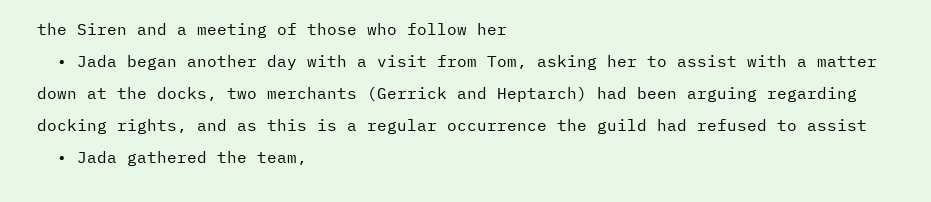the Siren and a meeting of those who follow her
  • Jada began another day with a visit from Tom, asking her to assist with a matter down at the docks, two merchants (Gerrick and Heptarch) had been arguing regarding docking rights, and as this is a regular occurrence the guild had refused to assist
  • Jada gathered the team,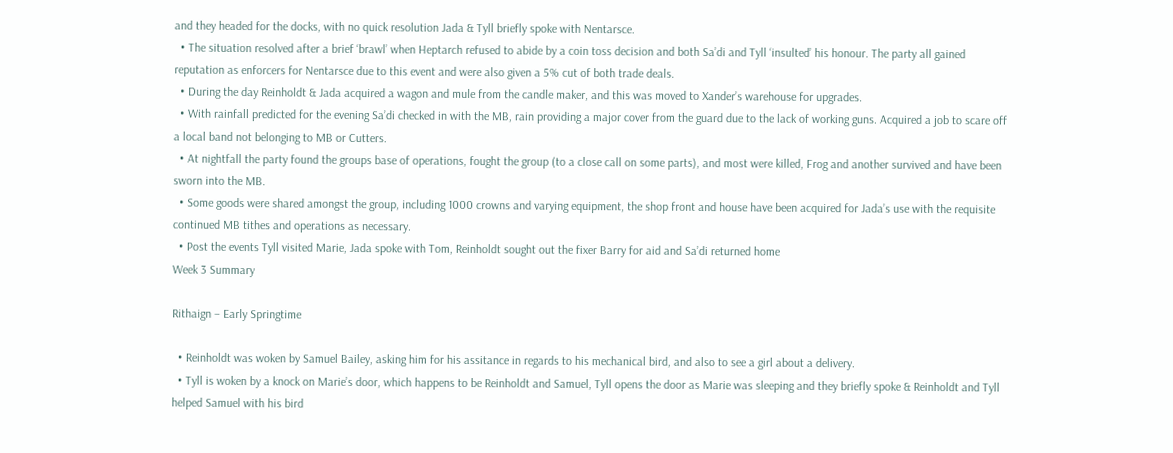and they headed for the docks, with no quick resolution Jada & Tyll briefly spoke with Nentarsce.
  • The situation resolved after a brief ‘brawl’ when Heptarch refused to abide by a coin toss decision and both Sa’di and Tyll ‘insulted’ his honour. The party all gained reputation as enforcers for Nentarsce due to this event and were also given a 5% cut of both trade deals.
  • During the day Reinholdt & Jada acquired a wagon and mule from the candle maker, and this was moved to Xander’s warehouse for upgrades.
  • With rainfall predicted for the evening Sa’di checked in with the MB, rain providing a major cover from the guard due to the lack of working guns. Acquired a job to scare off a local band not belonging to MB or Cutters.
  • At nightfall the party found the groups base of operations, fought the group (to a close call on some parts), and most were killed, Frog and another survived and have been sworn into the MB.
  • Some goods were shared amongst the group, including 1000 crowns and varying equipment, the shop front and house have been acquired for Jada’s use with the requisite continued MB tithes and operations as necessary.
  • Post the events Tyll visited Marie, Jada spoke with Tom, Reinholdt sought out the fixer Barry for aid and Sa’di returned home
Week 3 Summary

Rithaign – Early Springtime

  • Reinholdt was woken by Samuel Bailey, asking him for his assitance in regards to his mechanical bird, and also to see a girl about a delivery.
  • Tyll is woken by a knock on Marie’s door, which happens to be Reinholdt and Samuel, Tyll opens the door as Marie was sleeping and they briefly spoke & Reinholdt and Tyll helped Samuel with his bird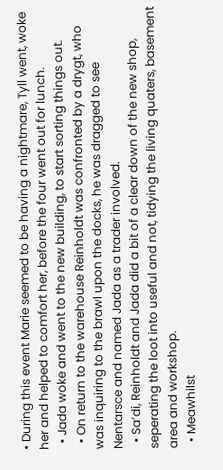• During this event Marie seemed to be having a nightmare, Tyll went, woke her and helped to comfort her, before the four went out for lunch.
  • Jada woke and went to the new building, to start sorting things out.
  • On return to the warehouse Reinholdt was confronted by a drygt, who was inquiring to the brawl upon the docks, he was dragged to see Nentarsce and named Jada as a trader involved.
  • Sa’di, Reinholdt and Jada did a bit of a clear down of the new shop, seperating the loot into useful and not, tidying the living quaters, basement area and workshop.
  • Meawhilst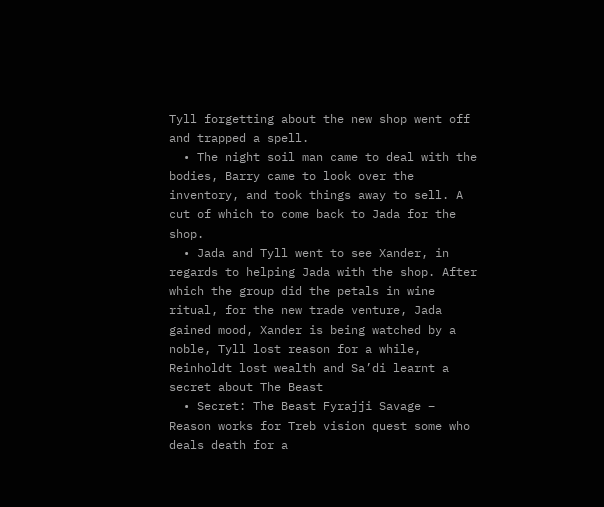Tyll forgetting about the new shop went off and trapped a spell.
  • The night soil man came to deal with the bodies, Barry came to look over the inventory, and took things away to sell. A cut of which to come back to Jada for the shop.
  • Jada and Tyll went to see Xander, in regards to helping Jada with the shop. After which the group did the petals in wine ritual, for the new trade venture, Jada gained mood, Xander is being watched by a noble, Tyll lost reason for a while, Reinholdt lost wealth and Sa’di learnt a secret about The Beast
  • Secret: The Beast Fyrajji Savage – Reason works for Treb vision quest some who deals death for a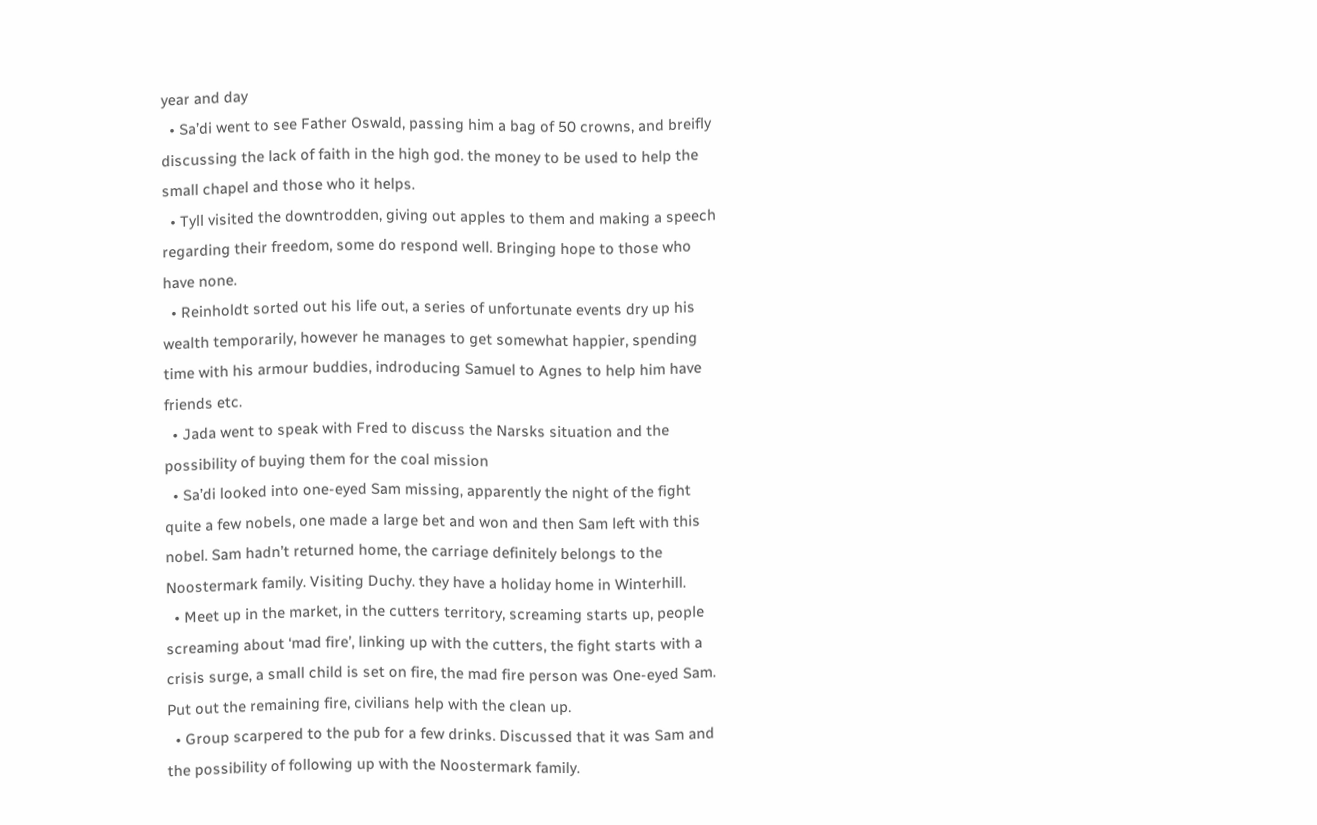year and day
  • Sa’di went to see Father Oswald, passing him a bag of 50 crowns, and breifly discussing the lack of faith in the high god. the money to be used to help the small chapel and those who it helps.
  • Tyll visited the downtrodden, giving out apples to them and making a speech regarding their freedom, some do respond well. Bringing hope to those who have none.
  • Reinholdt sorted out his life out, a series of unfortunate events dry up his wealth temporarily, however he manages to get somewhat happier, spending time with his armour buddies, indroducing Samuel to Agnes to help him have friends etc.
  • Jada went to speak with Fred to discuss the Narsks situation and the possibility of buying them for the coal mission
  • Sa’di looked into one-eyed Sam missing, apparently the night of the fight quite a few nobels, one made a large bet and won and then Sam left with this nobel. Sam hadn’t returned home, the carriage definitely belongs to the Noostermark family. Visiting Duchy. they have a holiday home in Winterhill.
  • Meet up in the market, in the cutters territory, screaming starts up, people screaming about ‘mad fire’, linking up with the cutters, the fight starts with a crisis surge, a small child is set on fire, the mad fire person was One-eyed Sam. Put out the remaining fire, civilians help with the clean up.
  • Group scarpered to the pub for a few drinks. Discussed that it was Sam and the possibility of following up with the Noostermark family.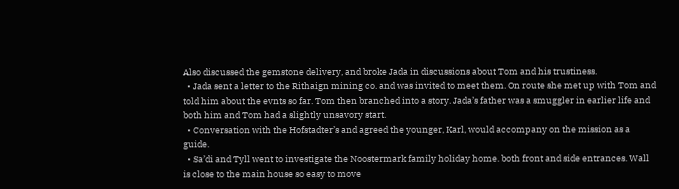Also discussed the gemstone delivery, and broke Jada in discussions about Tom and his trustiness.
  • Jada sent a letter to the Rithaign mining co. and was invited to meet them. On route she met up with Tom and told him about the evnts so far. Tom then branched into a story. Jada’s father was a smuggler in earlier life and both him and Tom had a slightly unsavory start.
  • Conversation with the Hofstadter’s and agreed the younger, Karl, would accompany on the mission as a guide.
  • Sa’di and Tyll went to investigate the Noostermark family holiday home. both front and side entrances. Wall is close to the main house so easy to move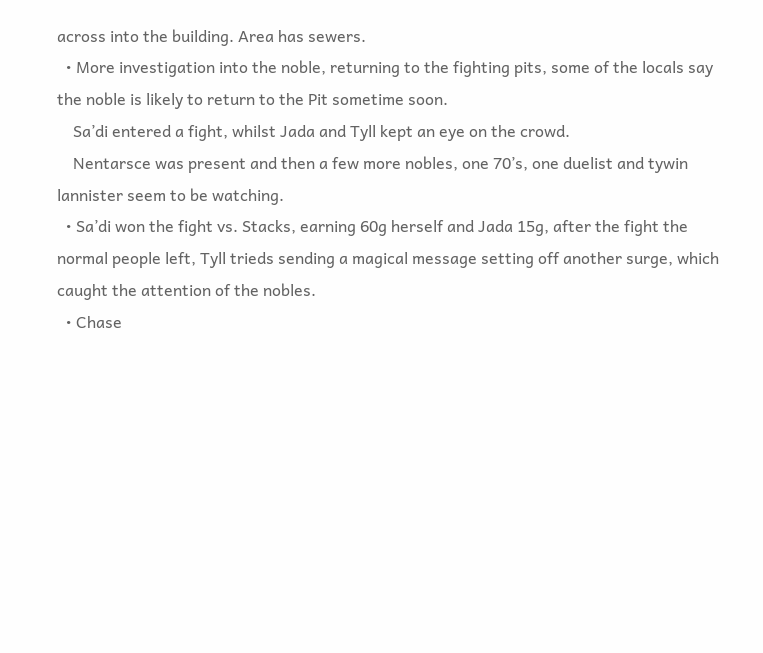across into the building. Area has sewers.
  • More investigation into the noble, returning to the fighting pits, some of the locals say the noble is likely to return to the Pit sometime soon.
    Sa’di entered a fight, whilst Jada and Tyll kept an eye on the crowd.
    Nentarsce was present and then a few more nobles, one 70’s, one duelist and tywin lannister seem to be watching.
  • Sa’di won the fight vs. Stacks, earning 60g herself and Jada 15g, after the fight the normal people left, Tyll trieds sending a magical message setting off another surge, which caught the attention of the nobles.
  • Chase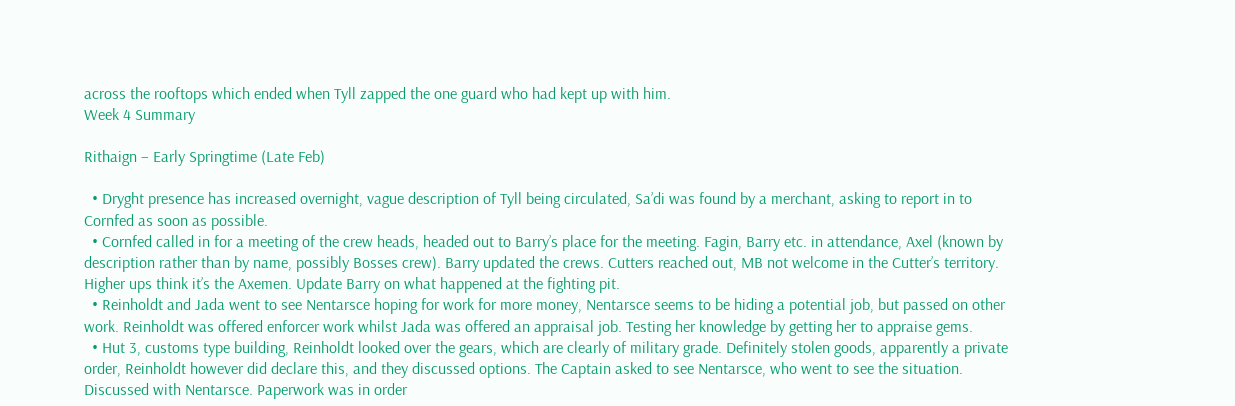across the rooftops which ended when Tyll zapped the one guard who had kept up with him.
Week 4 Summary

Rithaign – Early Springtime (Late Feb)

  • Dryght presence has increased overnight, vague description of Tyll being circulated, Sa’di was found by a merchant, asking to report in to Cornfed as soon as possible.
  • Cornfed called in for a meeting of the crew heads, headed out to Barry’s place for the meeting. Fagin, Barry etc. in attendance, Axel (known by description rather than by name, possibly Bosses crew). Barry updated the crews. Cutters reached out, MB not welcome in the Cutter’s territory. Higher ups think it’s the Axemen. Update Barry on what happened at the fighting pit.
  • Reinholdt and Jada went to see Nentarsce hoping for work for more money, Nentarsce seems to be hiding a potential job, but passed on other work. Reinholdt was offered enforcer work whilst Jada was offered an appraisal job. Testing her knowledge by getting her to appraise gems.
  • Hut 3, customs type building, Reinholdt looked over the gears, which are clearly of military grade. Definitely stolen goods, apparently a private order, Reinholdt however did declare this, and they discussed options. The Captain asked to see Nentarsce, who went to see the situation. Discussed with Nentarsce. Paperwork was in order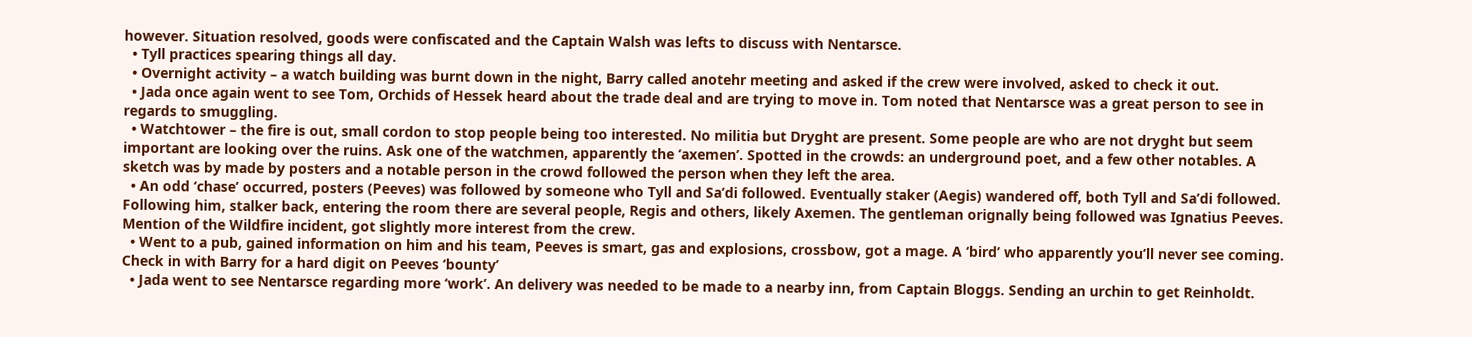however. Situation resolved, goods were confiscated and the Captain Walsh was lefts to discuss with Nentarsce.
  • Tyll practices spearing things all day.
  • Overnight activity – a watch building was burnt down in the night, Barry called anotehr meeting and asked if the crew were involved, asked to check it out.
  • Jada once again went to see Tom, Orchids of Hessek heard about the trade deal and are trying to move in. Tom noted that Nentarsce was a great person to see in regards to smuggling.
  • Watchtower – the fire is out, small cordon to stop people being too interested. No militia but Dryght are present. Some people are who are not dryght but seem important are looking over the ruins. Ask one of the watchmen, apparently the ‘axemen’. Spotted in the crowds: an underground poet, and a few other notables. A sketch was by made by posters and a notable person in the crowd followed the person when they left the area.
  • An odd ‘chase’ occurred, posters (Peeves) was followed by someone who Tyll and Sa’di followed. Eventually staker (Aegis) wandered off, both Tyll and Sa’di followed. Following him, stalker back, entering the room there are several people, Regis and others, likely Axemen. The gentleman orignally being followed was Ignatius Peeves. Mention of the Wildfire incident, got slightly more interest from the crew.
  • Went to a pub, gained information on him and his team, Peeves is smart, gas and explosions, crossbow, got a mage. A ‘bird’ who apparently you’ll never see coming. Check in with Barry for a hard digit on Peeves ‘bounty’
  • Jada went to see Nentarsce regarding more ‘work’. An delivery was needed to be made to a nearby inn, from Captain Bloggs. Sending an urchin to get Reinholdt.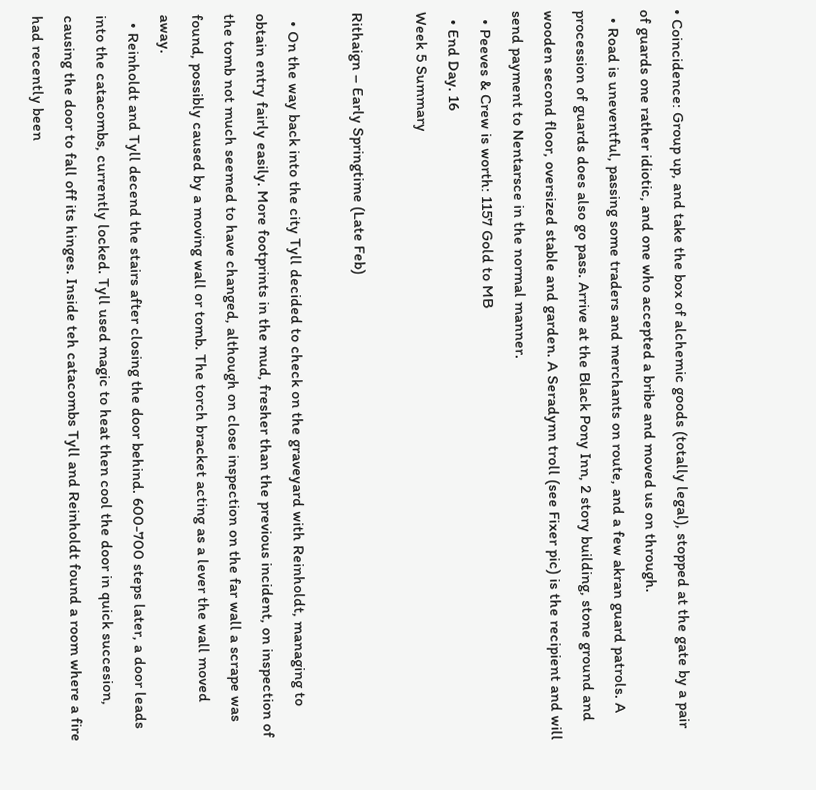• Coincidence: Group up, and take the box of alchemic goods (totally legal), stopped at the gate by a pair of guards one rather idiotic, and one who accepted a bribe and moved us on through.
  • Road is uneventful, passing some traders and merchants on route, and a few akran guard patrols. A procession of guards does also go pass. Arrive at the Black Pony Inn, 2 story building, stone ground and wooden second floor, oversized stable and garden. A Seradynn troll (see Fixer pic) is the recipient and will send payment to Nentarsce in the normal manner.
  • Peeves & Crew is worth: 1157 Gold to MB
  • End Day. 16
Week 5 Summary

Rithaign – Early Springtime (Late Feb)

  • On the way back into the city Tyll decided to check on the graveyard with Reinholdt, managing to obtain entry fairly easily. More footprints in the mud, fresher than the previous incident, on inspection of the tomb not much seemed to have changed, although on close inspection on the far wall a scrape was found, possibly caused by a moving wall or tomb. The torch bracket acting as a lever the wall moved away.
  • Reinholdt and Tyll decend the stairs after closing the door behind. 600-700 steps later, a door leads into the catacombs, currently locked. Tyll used magic to heat then cool the door in quick succesion, causing the door to fall off its hinges. Inside teh catacombs Tyll and Reinholdt found a room where a fire had recently been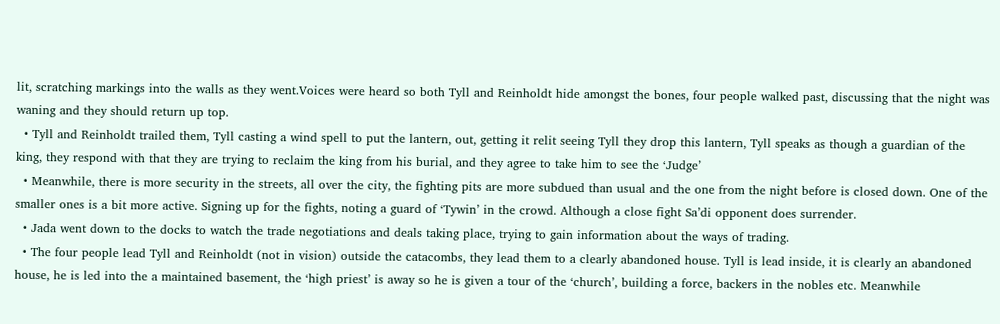lit, scratching markings into the walls as they went.Voices were heard so both Tyll and Reinholdt hide amongst the bones, four people walked past, discussing that the night was waning and they should return up top.
  • Tyll and Reinholdt trailed them, Tyll casting a wind spell to put the lantern, out, getting it relit seeing Tyll they drop this lantern, Tyll speaks as though a guardian of the king, they respond with that they are trying to reclaim the king from his burial, and they agree to take him to see the ‘Judge’
  • Meanwhile, there is more security in the streets, all over the city, the fighting pits are more subdued than usual and the one from the night before is closed down. One of the smaller ones is a bit more active. Signing up for the fights, noting a guard of ‘Tywin’ in the crowd. Although a close fight Sa’di opponent does surrender.
  • Jada went down to the docks to watch the trade negotiations and deals taking place, trying to gain information about the ways of trading.
  • The four people lead Tyll and Reinholdt (not in vision) outside the catacombs, they lead them to a clearly abandoned house. Tyll is lead inside, it is clearly an abandoned house, he is led into the a maintained basement, the ‘high priest’ is away so he is given a tour of the ‘church’, building a force, backers in the nobles etc. Meanwhile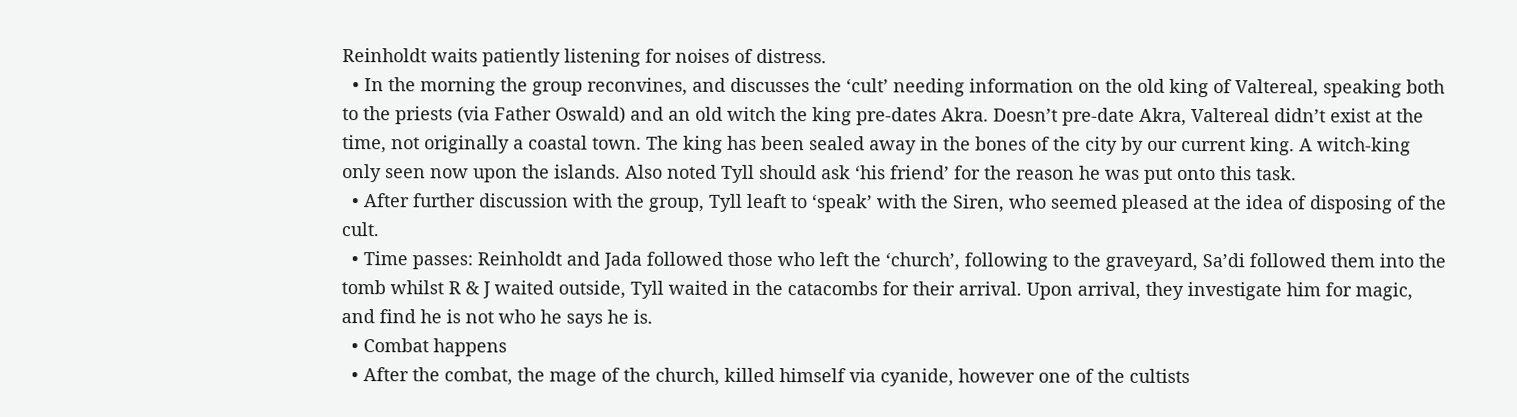Reinholdt waits patiently listening for noises of distress.
  • In the morning the group reconvines, and discusses the ‘cult’ needing information on the old king of Valtereal, speaking both to the priests (via Father Oswald) and an old witch the king pre-dates Akra. Doesn’t pre-date Akra, Valtereal didn’t exist at the time, not originally a coastal town. The king has been sealed away in the bones of the city by our current king. A witch-king only seen now upon the islands. Also noted Tyll should ask ‘his friend’ for the reason he was put onto this task.
  • After further discussion with the group, Tyll leaft to ‘speak’ with the Siren, who seemed pleased at the idea of disposing of the cult.
  • Time passes: Reinholdt and Jada followed those who left the ‘church’, following to the graveyard, Sa’di followed them into the tomb whilst R & J waited outside, Tyll waited in the catacombs for their arrival. Upon arrival, they investigate him for magic, and find he is not who he says he is.
  • Combat happens
  • After the combat, the mage of the church, killed himself via cyanide, however one of the cultists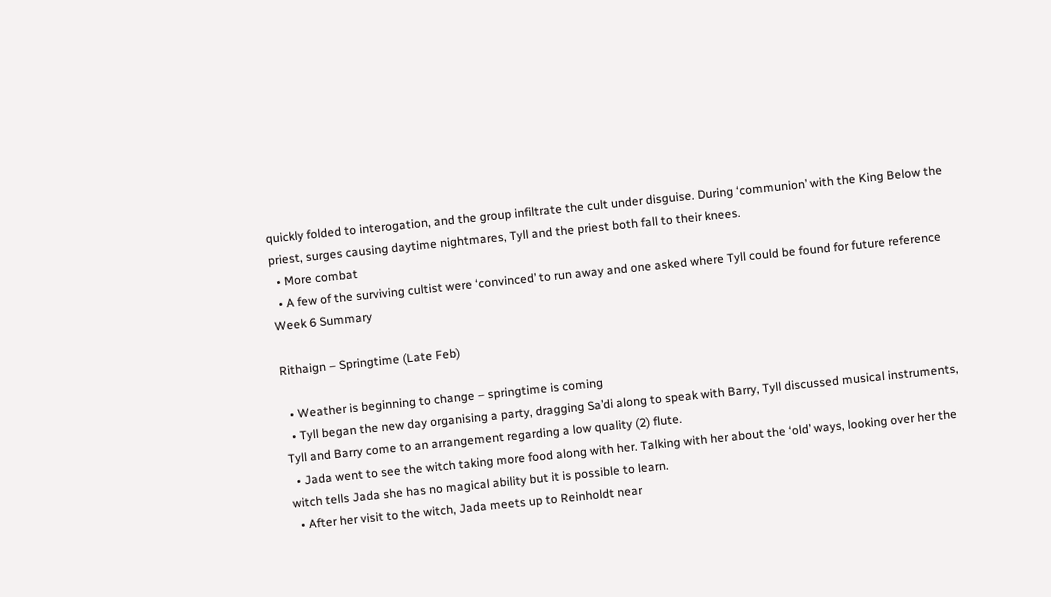quickly folded to interogation, and the group infiltrate the cult under disguise. During ‘communion’ with the King Below the priest, surges causing daytime nightmares, Tyll and the priest both fall to their knees.
  • More combat
  • A few of the surviving cultist were ‘convinced’ to run away and one asked where Tyll could be found for future reference
Week 6 Summary

Rithaign – Springtime (Late Feb)

  • Weather is beginning to change – springtime is coming
  • Tyll began the new day organising a party, dragging Sa’di along to speak with Barry, Tyll discussed musical instruments, Tyll and Barry come to an arrangement regarding a low quality (2) flute.
  • Jada went to see the witch taking more food along with her. Talking with her about the ‘old’ ways, looking over her the witch tells Jada she has no magical ability but it is possible to learn.
  • After her visit to the witch, Jada meets up to Reinholdt near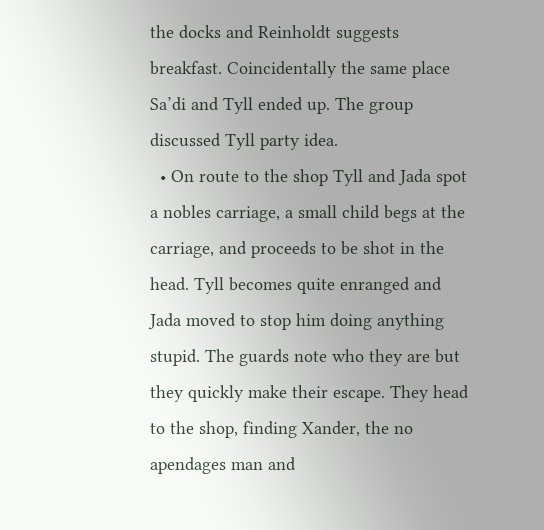the docks and Reinholdt suggests breakfast. Coincidentally the same place Sa’di and Tyll ended up. The group discussed Tyll party idea.
  • On route to the shop Tyll and Jada spot a nobles carriage, a small child begs at the carriage, and proceeds to be shot in the head. Tyll becomes quite enranged and Jada moved to stop him doing anything stupid. The guards note who they are but they quickly make their escape. They head to the shop, finding Xander, the no apendages man and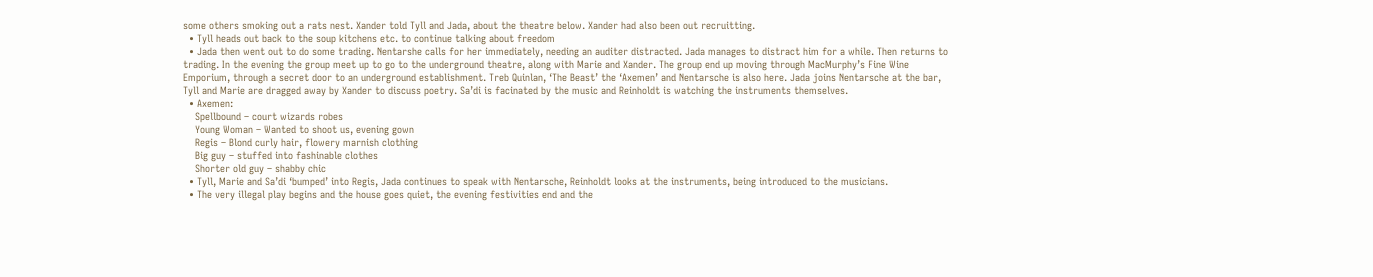some others smoking out a rats nest. Xander told Tyll and Jada, about the theatre below. Xander had also been out recruitting.
  • Tyll heads out back to the soup kitchens etc. to continue talking about freedom
  • Jada then went out to do some trading. Nentarshe calls for her immediately, needing an auditer distracted. Jada manages to distract him for a while. Then returns to trading. In the evening the group meet up to go to the underground theatre, along with Marie and Xander. The group end up moving through MacMurphy’s Fine Wine Emporium, through a secret door to an underground establishment. Treb Quinlan, ‘The Beast’ the ‘Axemen’ and Nentarsche is also here. Jada joins Nentarsche at the bar, Tyll and Marie are dragged away by Xander to discuss poetry. Sa’di is facinated by the music and Reinholdt is watching the instruments themselves.
  • Axemen:
    Spellbound – court wizards robes
    Young Woman – Wanted to shoot us, evening gown
    Regis – Blond curly hair, flowery marnish clothing
    Big guy – stuffed into fashinable clothes
    Shorter old guy – shabby chic
  • Tyll, Marie and Sa’di ‘bumped’ into Regis, Jada continues to speak with Nentarsche, Reinholdt looks at the instruments, being introduced to the musicians.
  • The very illegal play begins and the house goes quiet, the evening festivities end and the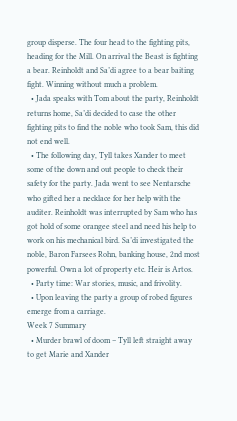group disperse. The four head to the fighting pits, heading for the Mill. On arrival the Beast is fighting a bear. Reinholdt and Sa’di agree to a bear baiting fight. Winning without much a problem.
  • Jada speaks with Tom about the party, Reinholdt returns home, Sa’di decided to case the other fighting pits to find the noble who took Sam, this did not end well.
  • The following day, Tyll takes Xander to meet some of the down and out people to check their safety for the party. Jada went to see Nentarsche who gifted her a necklace for her help with the auditer. Reinholdt was interrupted by Sam who has got hold of some orangee steel and need his help to work on his mechanical bird. Sa’di investigated the noble, Baron Farsees Rohn, banking house, 2nd most powerful. Own a lot of property etc. Heir is Artos.
  • Party time: War stories, music, and frivolity.
  • Upon leaving the party a group of robed figures emerge from a carriage.
Week 7 Summary
  • Murder brawl of doom – Tyll left straight away to get Marie and Xander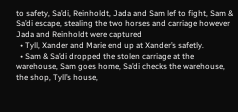to safety, Sa’di, Reinholdt, Jada and Sam lef to fight, Sam & Sa’di escape, stealing the two horses and carriage however Jada and Reinholdt were captured
  • Tyll, Xander and Marie end up at Xander’s safetly.
  • Sam & Sa’di dropped the stolen carriage at the warehouse, Sam goes home, Sa’di checks the warehouse, the shop, Tyll’s house,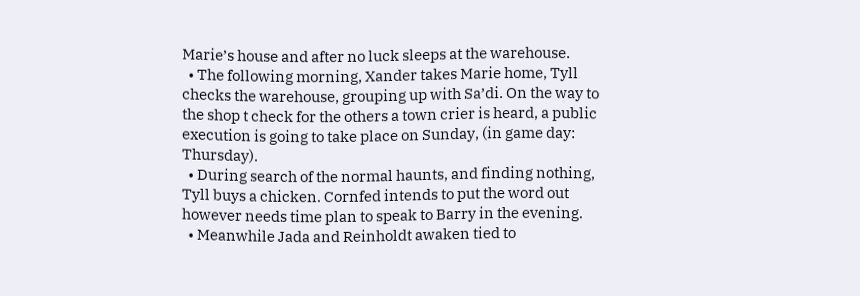Marie’s house and after no luck sleeps at the warehouse.
  • The following morning, Xander takes Marie home, Tyll checks the warehouse, grouping up with Sa’di. On the way to the shop t check for the others a town crier is heard, a public execution is going to take place on Sunday, (in game day: Thursday).
  • During search of the normal haunts, and finding nothing, Tyll buys a chicken. Cornfed intends to put the word out however needs time plan to speak to Barry in the evening.
  • Meanwhile Jada and Reinholdt awaken tied to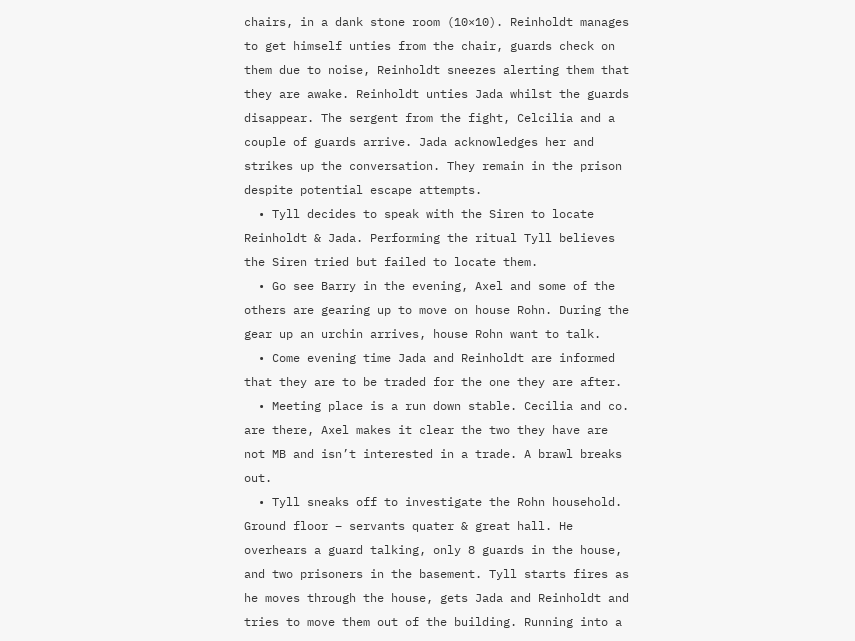chairs, in a dank stone room (10×10). Reinholdt manages to get himself unties from the chair, guards check on them due to noise, Reinholdt sneezes alerting them that they are awake. Reinholdt unties Jada whilst the guards disappear. The sergent from the fight, Celcilia and a couple of guards arrive. Jada acknowledges her and strikes up the conversation. They remain in the prison despite potential escape attempts.
  • Tyll decides to speak with the Siren to locate Reinholdt & Jada. Performing the ritual Tyll believes the Siren tried but failed to locate them.
  • Go see Barry in the evening, Axel and some of the others are gearing up to move on house Rohn. During the gear up an urchin arrives, house Rohn want to talk.
  • Come evening time Jada and Reinholdt are informed that they are to be traded for the one they are after.
  • Meeting place is a run down stable. Cecilia and co. are there, Axel makes it clear the two they have are not MB and isn’t interested in a trade. A brawl breaks out.
  • Tyll sneaks off to investigate the Rohn household. Ground floor – servants quater & great hall. He overhears a guard talking, only 8 guards in the house, and two prisoners in the basement. Tyll starts fires as he moves through the house, gets Jada and Reinholdt and tries to move them out of the building. Running into a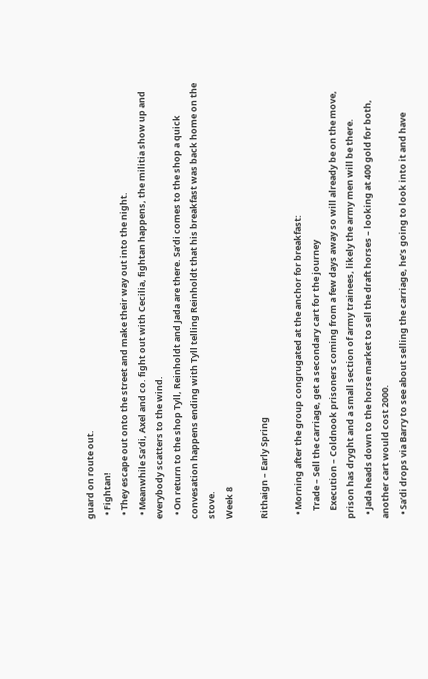guard on route out.
  • Fightan!
  • They escape out onto the street and make their way out into the night.
  • Meanwhile Sa’di, Axel and co. fight out with Cecilia, fightan happens, the militia show up and everybody scatters to the wind.
  • On return to the shop Tyll, Reinholdt and Jada are there. Sa’di comes to the shop a quick convesation happens ending with Tyll telling Reinholdt that his breakfast was back home on the stove.
Week 8

Rithaign – Early Spring

  • Morning after the group congrugated at the anchor for breakfast:
    Trade – Sell the carriage, get a secondary cart for the journey
    Execution – Coldnook prisoners coming from a few days away so will already be on the move, prison has dryght and a small section of army trainees, likely the army men will be there.
  • Jada heads down to the horse market to sell the draft horses – looking at 400 gold for both, another cart would cost 2000.
  • Sa’di drops via Barry to see about selling the carriage, he’s going to look into it and have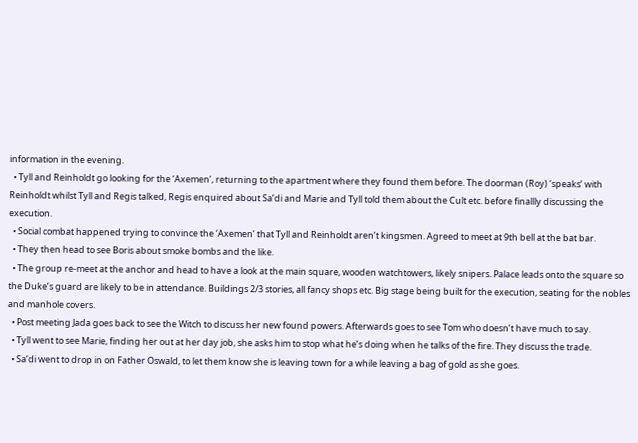information in the evening.
  • Tyll and Reinholdt go looking for the ‘Axemen’, returning to the apartment where they found them before. The doorman (Roy) ‘speaks’ with Reinholdt whilst Tyll and Regis talked, Regis enquired about Sa’di and Marie and Tyll told them about the Cult etc. before finallly discussing the execution.
  • Social combat happened trying to convince the ‘Axemen’ that Tyll and Reinholdt aren’t kingsmen. Agreed to meet at 9th bell at the bat bar.
  • They then head to see Boris about smoke bombs and the like.
  • The group re-meet at the anchor and head to have a look at the main square, wooden watchtowers, likely snipers. Palace leads onto the square so the Duke’s guard are likely to be in attendance. Buildings 2/3 stories, all fancy shops etc. Big stage being built for the execution, seating for the nobles and manhole covers.
  • Post meeting Jada goes back to see the Witch to discuss her new found powers. Afterwards goes to see Tom who doesn’t have much to say.
  • Tyll went to see Marie, finding her out at her day job, she asks him to stop what he’s doing when he talks of the fire. They discuss the trade.
  • Sa’di went to drop in on Father Oswald, to let them know she is leaving town for a while leaving a bag of gold as she goes.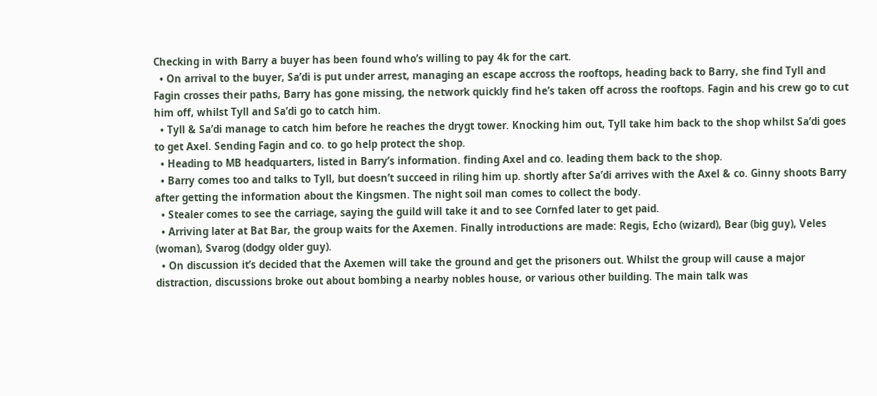Checking in with Barry a buyer has been found who’s willing to pay 4k for the cart.
  • On arrival to the buyer, Sa’di is put under arrest, managing an escape accross the rooftops, heading back to Barry, she find Tyll and Fagin crosses their paths, Barry has gone missing, the network quickly find he’s taken off across the rooftops. Fagin and his crew go to cut him off, whilst Tyll and Sa’di go to catch him.
  • Tyll & Sa’di manage to catch him before he reaches the drygt tower. Knocking him out, Tyll take him back to the shop whilst Sa’di goes to get Axel. Sending Fagin and co. to go help protect the shop.
  • Heading to MB headquarters, listed in Barry’s information. finding Axel and co. leading them back to the shop.
  • Barry comes too and talks to Tyll, but doesn’t succeed in riling him up. shortly after Sa’di arrives with the Axel & co. Ginny shoots Barry after getting the information about the Kingsmen. The night soil man comes to collect the body.
  • Stealer comes to see the carriage, saying the guild will take it and to see Cornfed later to get paid.
  • Arriving later at Bat Bar, the group waits for the Axemen. Finally introductions are made: Regis, Echo (wizard), Bear (big guy), Veles (woman), Svarog (dodgy older guy).
  • On discussion it’s decided that the Axemen will take the ground and get the prisoners out. Whilst the group will cause a major distraction, discussions broke out about bombing a nearby nobles house, or various other building. The main talk was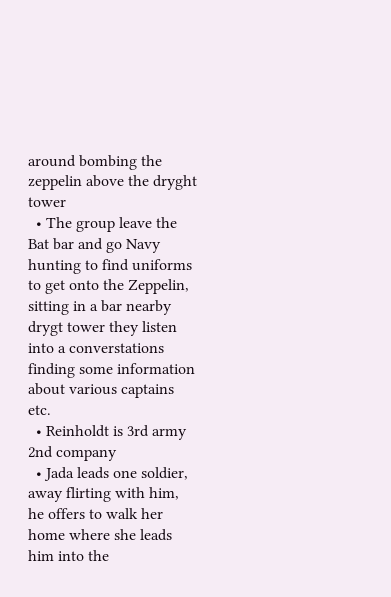around bombing the zeppelin above the dryght tower
  • The group leave the Bat bar and go Navy hunting to find uniforms to get onto the Zeppelin, sitting in a bar nearby drygt tower they listen into a converstations finding some information about various captains etc.
  • Reinholdt is 3rd army 2nd company
  • Jada leads one soldier, away flirting with him, he offers to walk her home where she leads him into the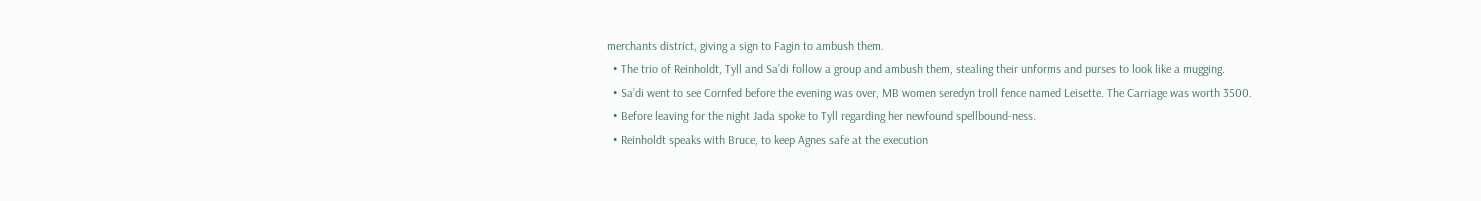merchants district, giving a sign to Fagin to ambush them.
  • The trio of Reinholdt, Tyll and Sa’di follow a group and ambush them, stealing their unforms and purses to look like a mugging.
  • Sa’di went to see Cornfed before the evening was over, MB women seredyn troll fence named Leisette. The Carriage was worth 3500.
  • Before leaving for the night Jada spoke to Tyll regarding her newfound spellbound-ness.
  • Reinholdt speaks with Bruce, to keep Agnes safe at the execution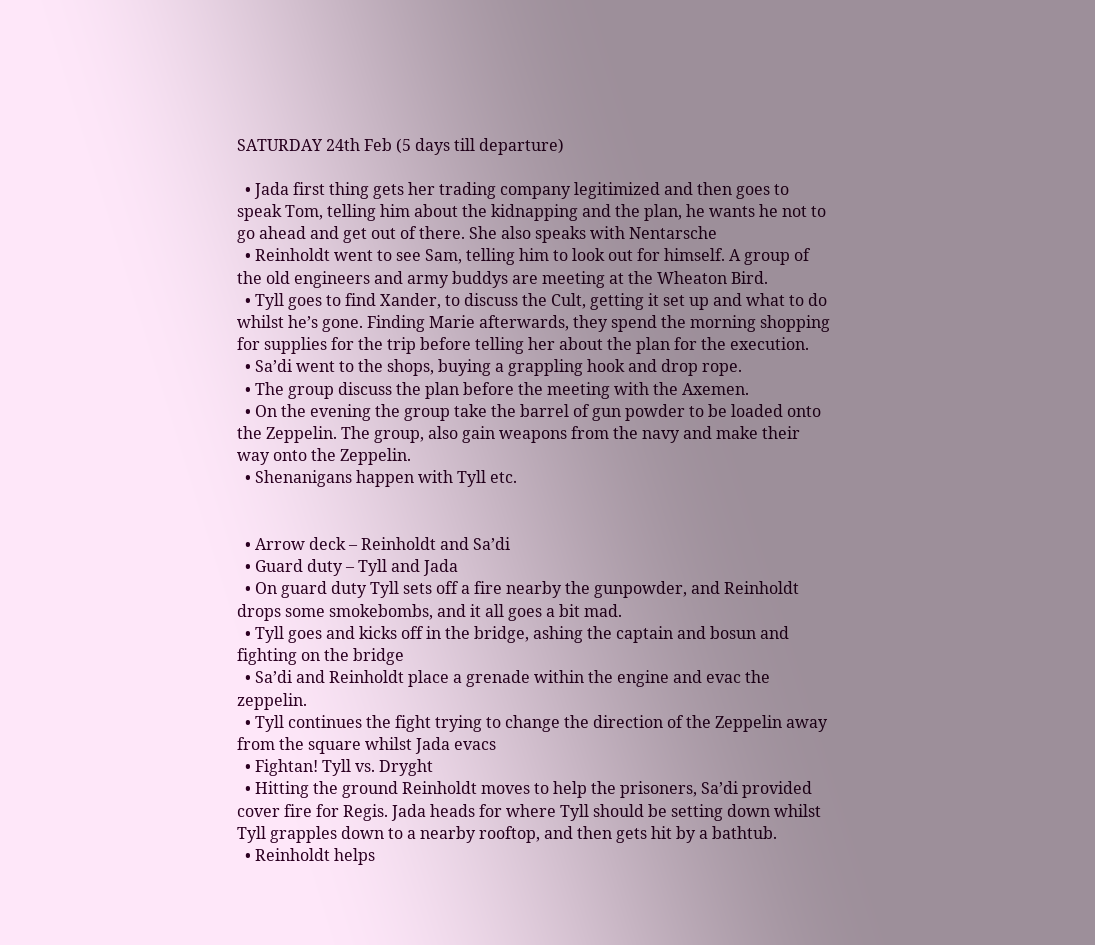SATURDAY 24th Feb (5 days till departure)

  • Jada first thing gets her trading company legitimized and then goes to speak Tom, telling him about the kidnapping and the plan, he wants he not to go ahead and get out of there. She also speaks with Nentarsche
  • Reinholdt went to see Sam, telling him to look out for himself. A group of the old engineers and army buddys are meeting at the Wheaton Bird.
  • Tyll goes to find Xander, to discuss the Cult, getting it set up and what to do whilst he’s gone. Finding Marie afterwards, they spend the morning shopping for supplies for the trip before telling her about the plan for the execution.
  • Sa’di went to the shops, buying a grappling hook and drop rope.
  • The group discuss the plan before the meeting with the Axemen.
  • On the evening the group take the barrel of gun powder to be loaded onto the Zeppelin. The group, also gain weapons from the navy and make their way onto the Zeppelin.
  • Shenanigans happen with Tyll etc.


  • Arrow deck – Reinholdt and Sa’di
  • Guard duty – Tyll and Jada
  • On guard duty Tyll sets off a fire nearby the gunpowder, and Reinholdt drops some smokebombs, and it all goes a bit mad.
  • Tyll goes and kicks off in the bridge, ashing the captain and bosun and fighting on the bridge
  • Sa’di and Reinholdt place a grenade within the engine and evac the zeppelin.
  • Tyll continues the fight trying to change the direction of the Zeppelin away from the square whilst Jada evacs
  • Fightan! Tyll vs. Dryght
  • Hitting the ground Reinholdt moves to help the prisoners, Sa’di provided cover fire for Regis. Jada heads for where Tyll should be setting down whilst Tyll grapples down to a nearby rooftop, and then gets hit by a bathtub.
  • Reinholdt helps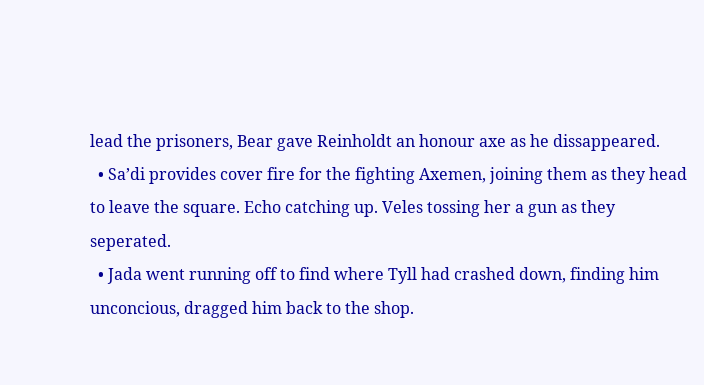lead the prisoners, Bear gave Reinholdt an honour axe as he dissappeared.
  • Sa’di provides cover fire for the fighting Axemen, joining them as they head to leave the square. Echo catching up. Veles tossing her a gun as they seperated.
  • Jada went running off to find where Tyll had crashed down, finding him unconcious, dragged him back to the shop.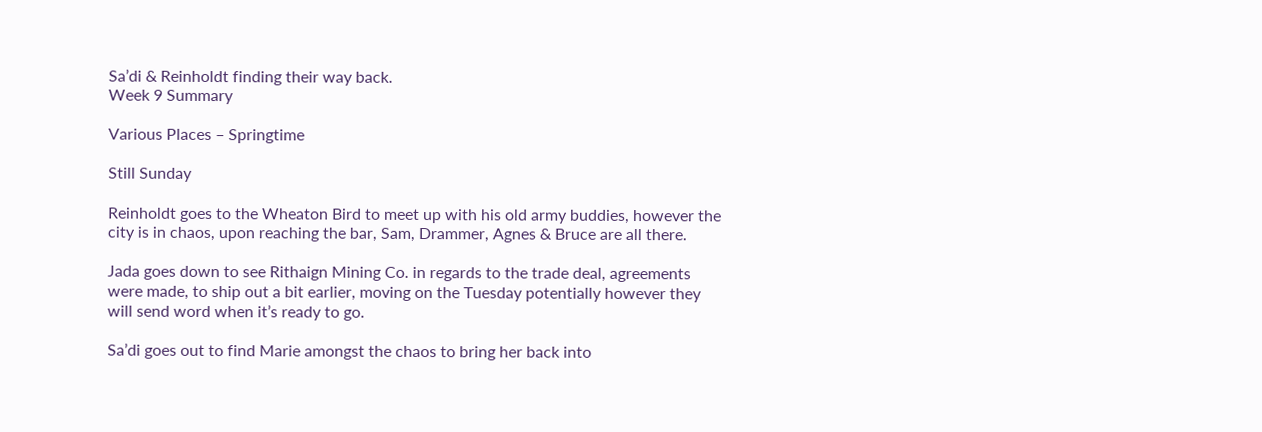Sa’di & Reinholdt finding their way back.
Week 9 Summary

Various Places – Springtime

Still Sunday

Reinholdt goes to the Wheaton Bird to meet up with his old army buddies, however the city is in chaos, upon reaching the bar, Sam, Drammer, Agnes & Bruce are all there.

Jada goes down to see Rithaign Mining Co. in regards to the trade deal, agreements were made, to ship out a bit earlier, moving on the Tuesday potentially however they will send word when it’s ready to go.

Sa’di goes out to find Marie amongst the chaos to bring her back into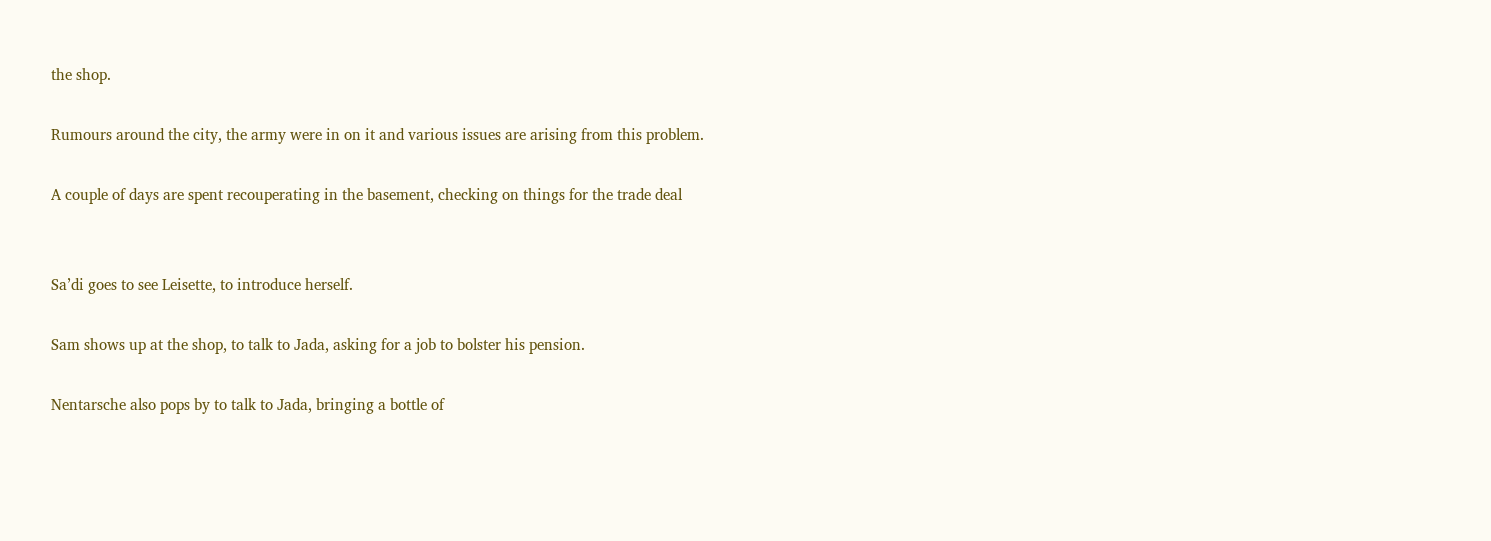the shop.

Rumours around the city, the army were in on it and various issues are arising from this problem.

A couple of days are spent recouperating in the basement, checking on things for the trade deal


Sa’di goes to see Leisette, to introduce herself.

Sam shows up at the shop, to talk to Jada, asking for a job to bolster his pension.

Nentarsche also pops by to talk to Jada, bringing a bottle of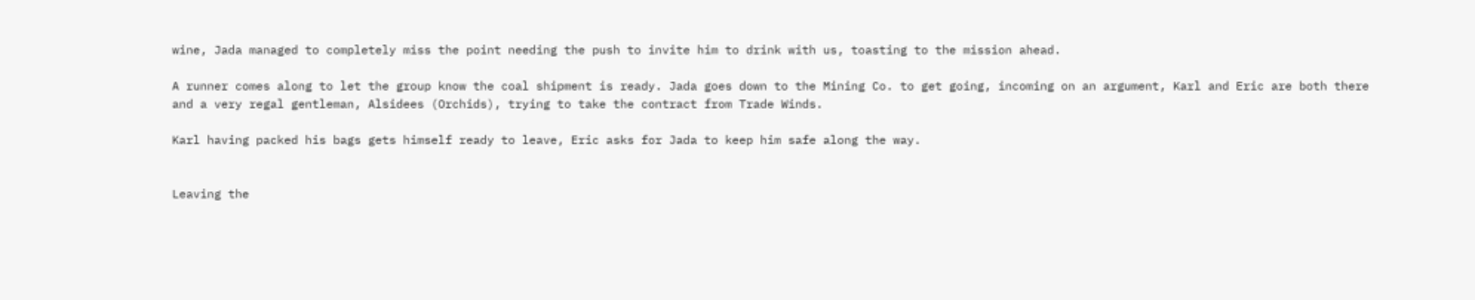wine, Jada managed to completely miss the point needing the push to invite him to drink with us, toasting to the mission ahead.

A runner comes along to let the group know the coal shipment is ready. Jada goes down to the Mining Co. to get going, incoming on an argument, Karl and Eric are both there and a very regal gentleman, Alsidees (Orchids), trying to take the contract from Trade Winds.

Karl having packed his bags gets himself ready to leave, Eric asks for Jada to keep him safe along the way.


Leaving the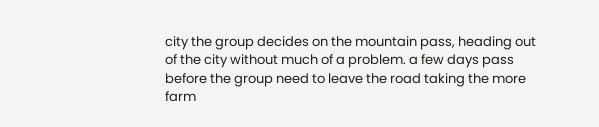city the group decides on the mountain pass, heading out of the city without much of a problem. a few days pass before the group need to leave the road taking the more farm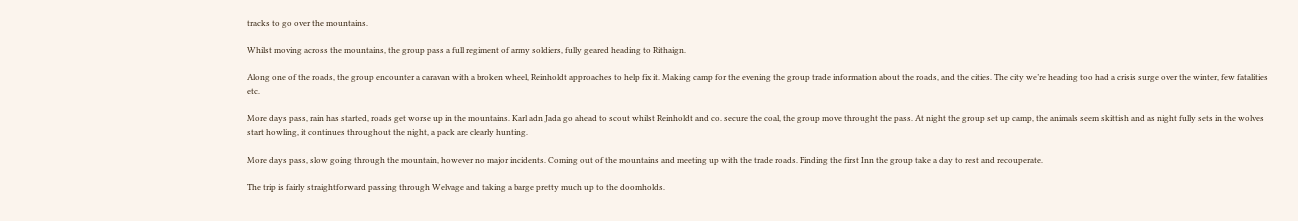tracks to go over the mountains.

Whilst moving across the mountains, the group pass a full regiment of army soldiers, fully geared heading to Rithaign.

Along one of the roads, the group encounter a caravan with a broken wheel, Reinholdt approaches to help fix it. Making camp for the evening the group trade information about the roads, and the cities. The city we’re heading too had a crisis surge over the winter, few fatalities etc.

More days pass, rain has started, roads get worse up in the mountains. Karl adn Jada go ahead to scout whilst Reinholdt and co. secure the coal, the group move throught the pass. At night the group set up camp, the animals seem skittish and as night fully sets in the wolves start howling, it continues throughout the night, a pack are clearly hunting.

More days pass, slow going through the mountain, however no major incidents. Coming out of the mountains and meeting up with the trade roads. Finding the first Inn the group take a day to rest and recouperate.

The trip is fairly straightforward passing through Welvage and taking a barge pretty much up to the doomholds.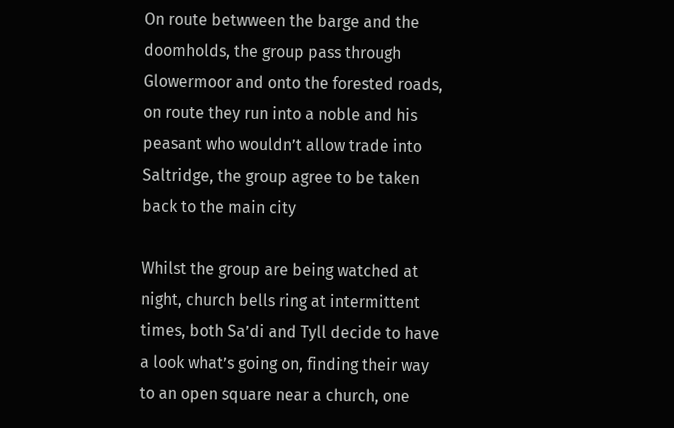On route betwween the barge and the doomholds, the group pass through Glowermoor and onto the forested roads, on route they run into a noble and his peasant who wouldn’t allow trade into Saltridge, the group agree to be taken back to the main city

Whilst the group are being watched at night, church bells ring at intermittent times, both Sa’di and Tyll decide to have a look what’s going on, finding their way to an open square near a church, one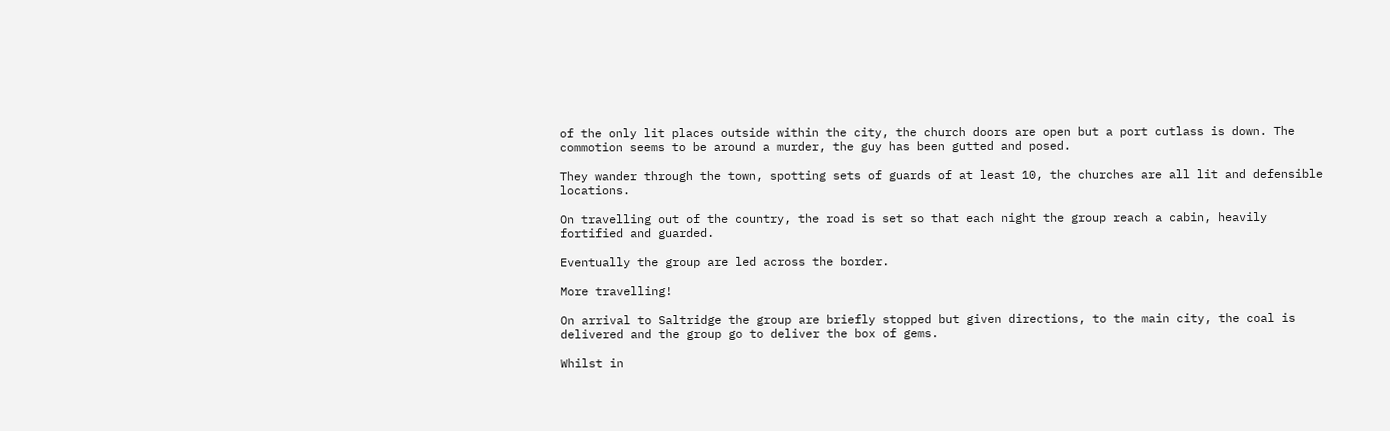of the only lit places outside within the city, the church doors are open but a port cutlass is down. The commotion seems to be around a murder, the guy has been gutted and posed.

They wander through the town, spotting sets of guards of at least 10, the churches are all lit and defensible locations.

On travelling out of the country, the road is set so that each night the group reach a cabin, heavily fortified and guarded.

Eventually the group are led across the border.

More travelling!

On arrival to Saltridge the group are briefly stopped but given directions, to the main city, the coal is delivered and the group go to deliver the box of gems.

Whilst in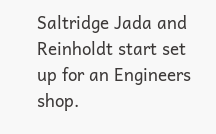Saltridge Jada and Reinholdt start set up for an Engineers shop.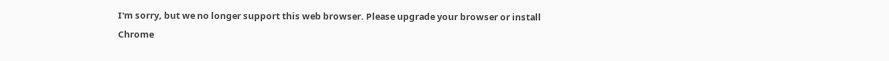I'm sorry, but we no longer support this web browser. Please upgrade your browser or install Chrome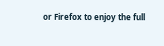or Firefox to enjoy the full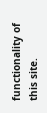functionality of this site.